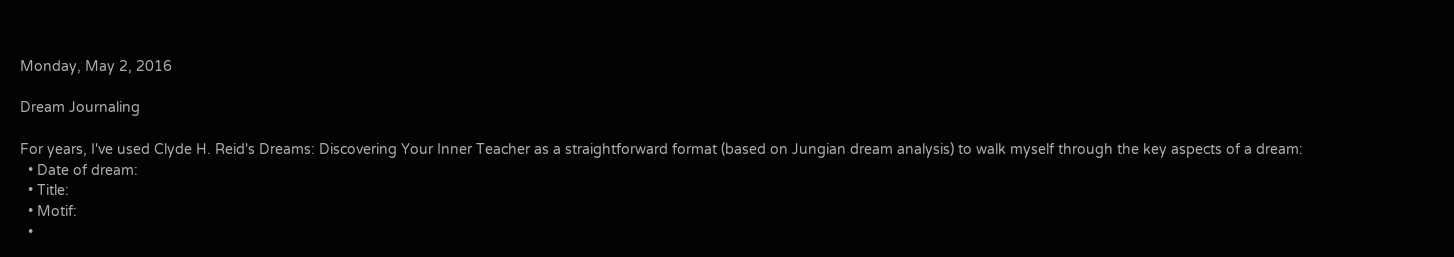Monday, May 2, 2016

Dream Journaling

For years, I've used Clyde H. Reid's Dreams: Discovering Your Inner Teacher as a straightforward format (based on Jungian dream analysis) to walk myself through the key aspects of a dream:
  • Date of dream:
  • Title:
  • Motif:
  •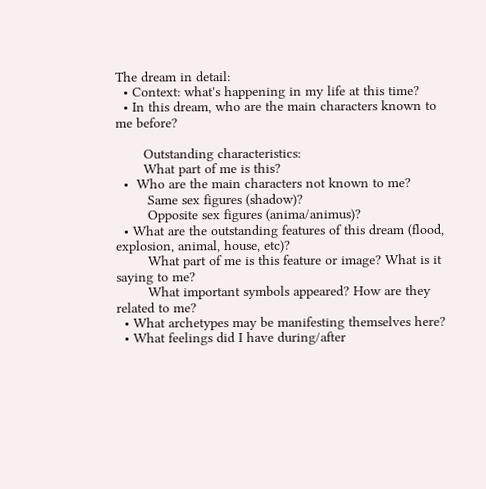The dream in detail:
  • Context: what's happening in my life at this time?
  • In this dream, who are the main characters known to me before?

       Outstanding characteristics:
       What part of me is this?
  •  Who are the main characters not known to me?
        Same sex figures (shadow)?
        Opposite sex figures (anima/animus)?
  • What are the outstanding features of this dream (flood, explosion, animal, house, etc)?
        What part of me is this feature or image? What is it saying to me?
        What important symbols appeared? How are they related to me?
  • What archetypes may be manifesting themselves here?
  • What feelings did I have during/after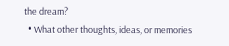the dream?
  • What other thoughts, ideas, or memories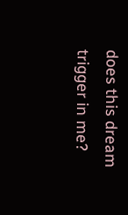does this dream trigger in me?